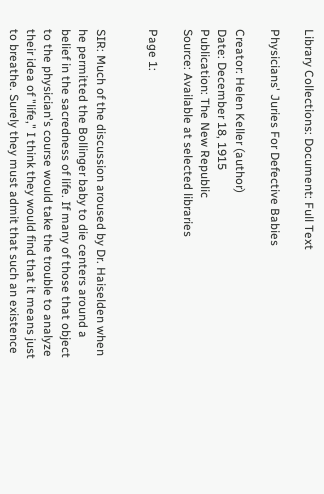Library Collections: Document: Full Text

Physicians' Juries For Defective Babies

Creator: Helen Keller (author)
Date: December 18, 1915
Publication: The New Republic
Source: Available at selected libraries

Page 1:


SIR: Much of the discussion aroused by Dr. Haiselden when he permitted the Bollinger baby to die centers around a belief in the sacredness of life. If many of those that object to the physician's course would take the trouble to analyze their idea of "life," I think they would find that it means just to breathe. Surely they must admit that such an existence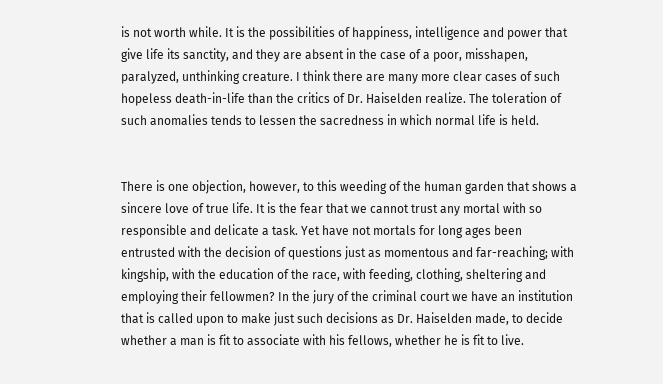is not worth while. It is the possibilities of happiness, intelligence and power that give life its sanctity, and they are absent in the case of a poor, misshapen, paralyzed, unthinking creature. I think there are many more clear cases of such hopeless death-in-life than the critics of Dr. Haiselden realize. The toleration of such anomalies tends to lessen the sacredness in which normal life is held.


There is one objection, however, to this weeding of the human garden that shows a sincere love of true life. It is the fear that we cannot trust any mortal with so responsible and delicate a task. Yet have not mortals for long ages been entrusted with the decision of questions just as momentous and far-reaching; with kingship, with the education of the race, with feeding, clothing, sheltering and employing their fellowmen? In the jury of the criminal court we have an institution that is called upon to make just such decisions as Dr. Haiselden made, to decide whether a man is fit to associate with his fellows, whether he is fit to live.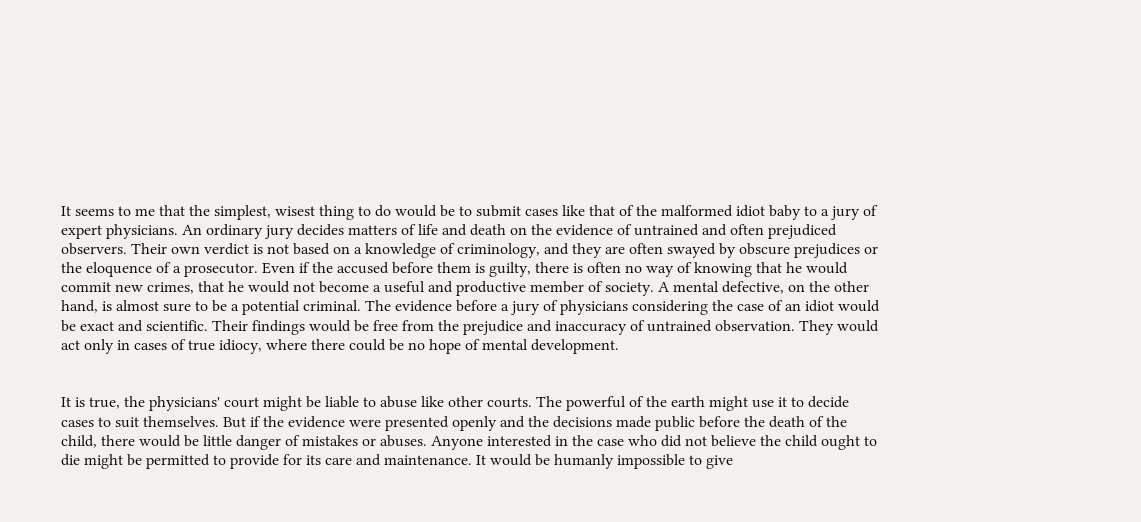It seems to me that the simplest, wisest thing to do would be to submit cases like that of the malformed idiot baby to a jury of expert physicians. An ordinary jury decides matters of life and death on the evidence of untrained and often prejudiced observers. Their own verdict is not based on a knowledge of criminology, and they are often swayed by obscure prejudices or the eloquence of a prosecutor. Even if the accused before them is guilty, there is often no way of knowing that he would commit new crimes, that he would not become a useful and productive member of society. A mental defective, on the other hand, is almost sure to be a potential criminal. The evidence before a jury of physicians considering the case of an idiot would be exact and scientific. Their findings would be free from the prejudice and inaccuracy of untrained observation. They would act only in cases of true idiocy, where there could be no hope of mental development.


It is true, the physicians' court might be liable to abuse like other courts. The powerful of the earth might use it to decide cases to suit themselves. But if the evidence were presented openly and the decisions made public before the death of the child, there would be little danger of mistakes or abuses. Anyone interested in the case who did not believe the child ought to die might be permitted to provide for its care and maintenance. It would be humanly impossible to give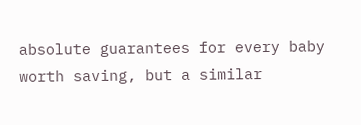absolute guarantees for every baby worth saving, but a similar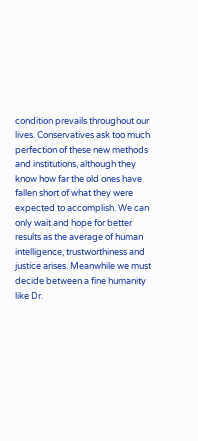condition prevails throughout our lives. Conservatives ask too much perfection of these new methods and institutions, although they know how far the old ones have fallen short of what they were expected to accomplish. We can only wait and hope for better results as the average of human intelligence, trustworthiness and justice arises. Meanwhile we must decide between a fine humanity like Dr.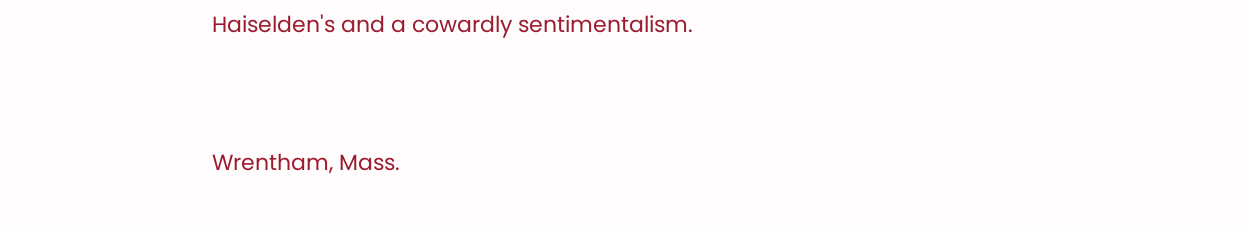Haiselden's and a cowardly sentimentalism.


Wrentham, Mass.